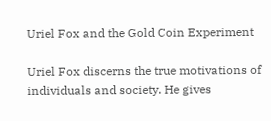Uriel Fox and the Gold Coin Experiment

Uriel Fox discerns the true motivations of individuals and society. He gives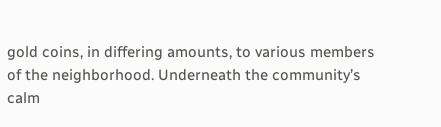gold coins, in differing amounts, to various members of the neighborhood. Underneath the community’s calm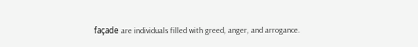façade are individuals filled with greed, anger, and arrogance.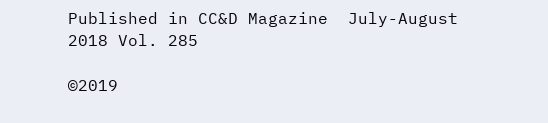Published in CC&D Magazine  July-August 2018 Vol. 285

©2019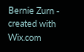Bernie Zurn - created with Wix.com